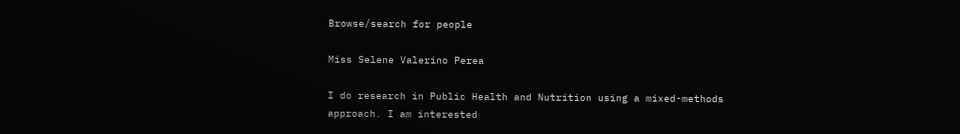Browse/search for people

Miss Selene Valerino Perea

I do research in Public Health and Nutrition using a mixed-methods approach. I am interested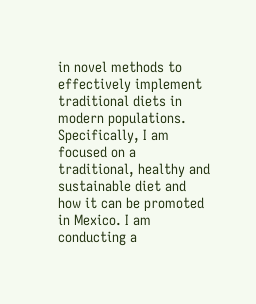in novel methods to effectively implement traditional diets in modern populations. Specifically, I am focused on a traditional, healthy and sustainable diet and how it can be promoted in Mexico. I am conducting a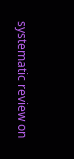systematic review on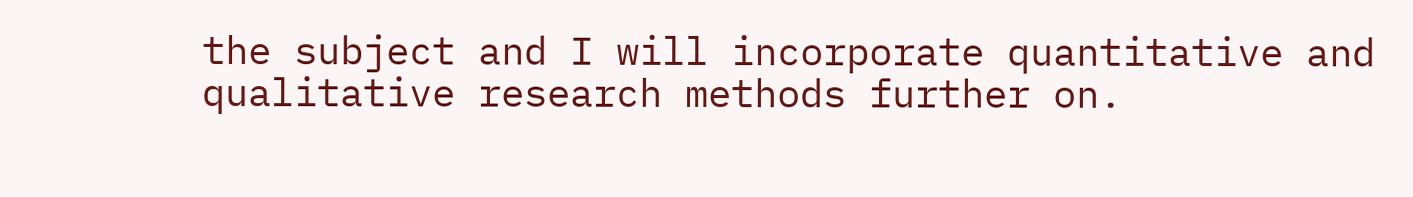the subject and I will incorporate quantitative and qualitative research methods further on.